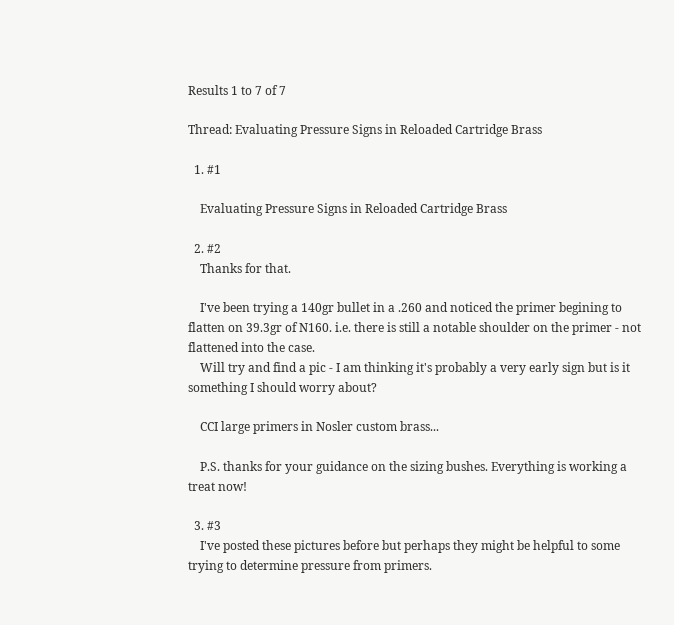Results 1 to 7 of 7

Thread: Evaluating Pressure Signs in Reloaded Cartridge Brass

  1. #1

    Evaluating Pressure Signs in Reloaded Cartridge Brass

  2. #2
    Thanks for that.

    I've been trying a 140gr bullet in a .260 and noticed the primer begining to flatten on 39.3gr of N160. i.e. there is still a notable shoulder on the primer - not flattened into the case.
    Will try and find a pic - I am thinking it's probably a very early sign but is it something I should worry about?

    CCI large primers in Nosler custom brass...

    P.S. thanks for your guidance on the sizing bushes. Everything is working a treat now!

  3. #3
    I've posted these pictures before but perhaps they might be helpful to some trying to determine pressure from primers.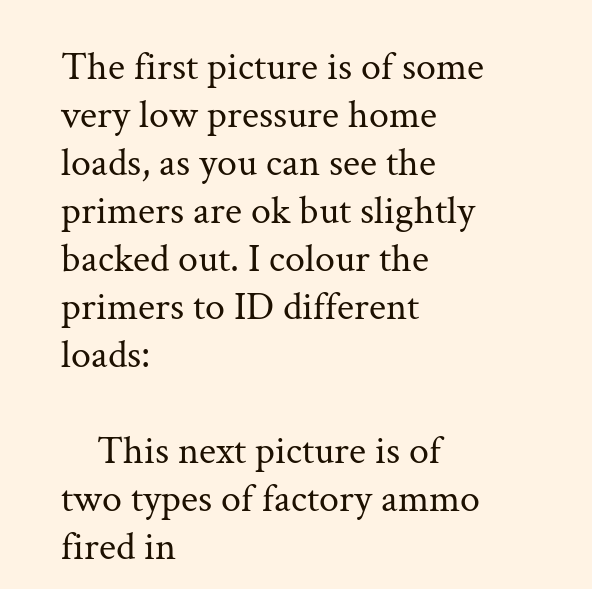The first picture is of some very low pressure home loads, as you can see the primers are ok but slightly backed out. I colour the primers to ID different loads:

    This next picture is of two types of factory ammo fired in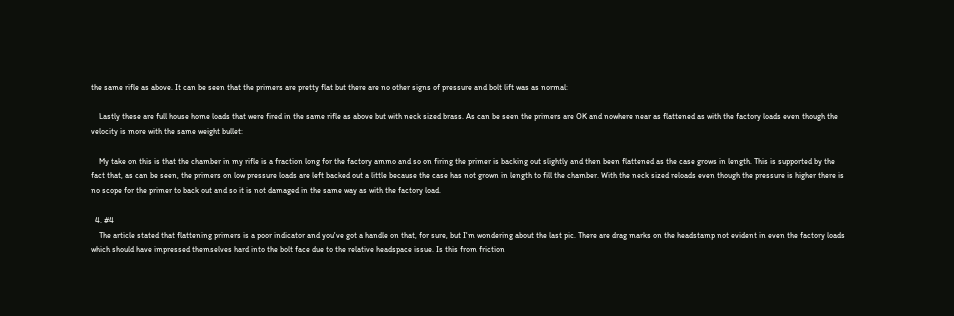the same rifle as above. It can be seen that the primers are pretty flat but there are no other signs of pressure and bolt lift was as normal:

    Lastly these are full house home loads that were fired in the same rifle as above but with neck sized brass. As can be seen the primers are OK and nowhere near as flattened as with the factory loads even though the velocity is more with the same weight bullet:

    My take on this is that the chamber in my rifle is a fraction long for the factory ammo and so on firing the primer is backing out slightly and then been flattened as the case grows in length. This is supported by the fact that, as can be seen, the primers on low pressure loads are left backed out a little because the case has not grown in length to fill the chamber. With the neck sized reloads even though the pressure is higher there is no scope for the primer to back out and so it is not damaged in the same way as with the factory load.

  4. #4
    The article stated that flattening primers is a poor indicator and you've got a handle on that, for sure, but I'm wondering about the last pic. There are drag marks on the headstamp not evident in even the factory loads which should have impressed themselves hard into the bolt face due to the relative headspace issue. Is this from friction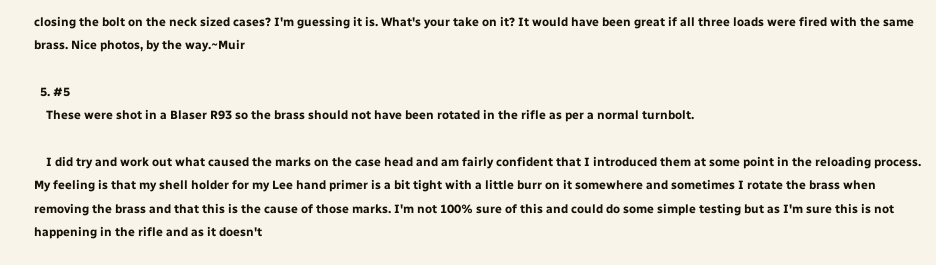closing the bolt on the neck sized cases? I'm guessing it is. What's your take on it? It would have been great if all three loads were fired with the same brass. Nice photos, by the way.~Muir

  5. #5
    These were shot in a Blaser R93 so the brass should not have been rotated in the rifle as per a normal turnbolt.

    I did try and work out what caused the marks on the case head and am fairly confident that I introduced them at some point in the reloading process. My feeling is that my shell holder for my Lee hand primer is a bit tight with a little burr on it somewhere and sometimes I rotate the brass when removing the brass and that this is the cause of those marks. I'm not 100% sure of this and could do some simple testing but as I'm sure this is not happening in the rifle and as it doesn't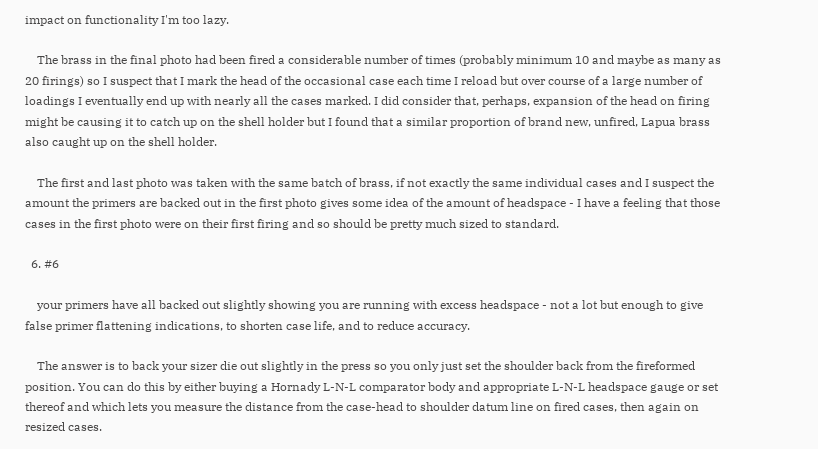impact on functionality I'm too lazy.

    The brass in the final photo had been fired a considerable number of times (probably minimum 10 and maybe as many as 20 firings) so I suspect that I mark the head of the occasional case each time I reload but over course of a large number of loadings I eventually end up with nearly all the cases marked. I did consider that, perhaps, expansion of the head on firing might be causing it to catch up on the shell holder but I found that a similar proportion of brand new, unfired, Lapua brass also caught up on the shell holder.

    The first and last photo was taken with the same batch of brass, if not exactly the same individual cases and I suspect the amount the primers are backed out in the first photo gives some idea of the amount of headspace - I have a feeling that those cases in the first photo were on their first firing and so should be pretty much sized to standard.

  6. #6

    your primers have all backed out slightly showing you are running with excess headspace - not a lot but enough to give false primer flattening indications, to shorten case life, and to reduce accuracy.

    The answer is to back your sizer die out slightly in the press so you only just set the shoulder back from the fireformed position. You can do this by either buying a Hornady L-N-L comparator body and appropriate L-N-L headspace gauge or set thereof and which lets you measure the distance from the case-head to shoulder datum line on fired cases, then again on resized cases.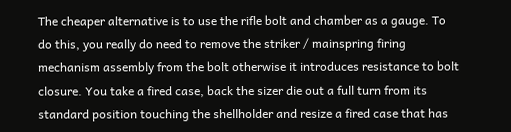The cheaper alternative is to use the rifle bolt and chamber as a gauge. To do this, you really do need to remove the striker / mainspring firing mechanism assembly from the bolt otherwise it introduces resistance to bolt closure. You take a fired case, back the sizer die out a full turn from its standard position touching the shellholder and resize a fired case that has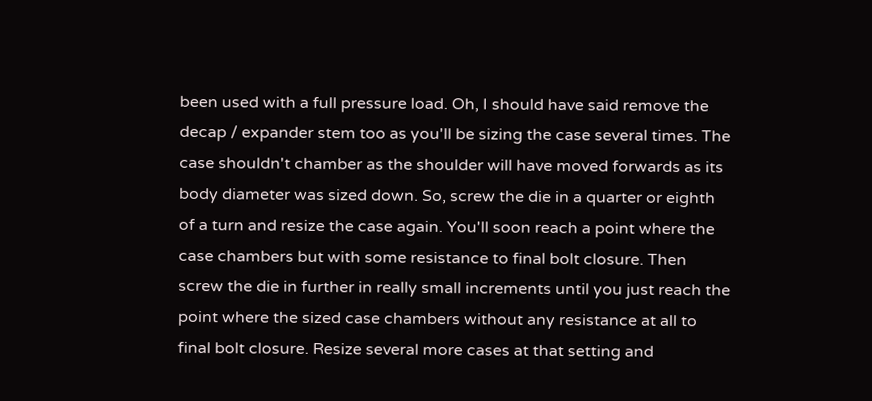been used with a full pressure load. Oh, I should have said remove the decap / expander stem too as you'll be sizing the case several times. The case shouldn't chamber as the shoulder will have moved forwards as its body diameter was sized down. So, screw the die in a quarter or eighth of a turn and resize the case again. You'll soon reach a point where the case chambers but with some resistance to final bolt closure. Then screw the die in further in really small increments until you just reach the point where the sized case chambers without any resistance at all to final bolt closure. Resize several more cases at that setting and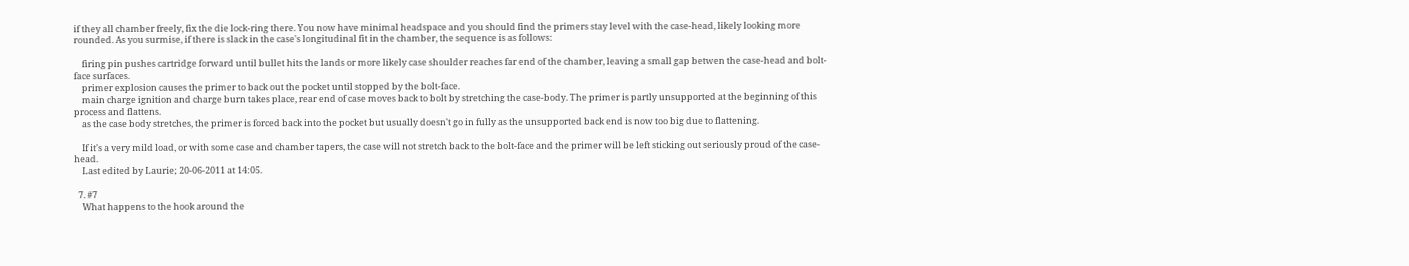if they all chamber freely, fix the die lock-ring there. You now have minimal headspace and you should find the primers stay level with the case-head, likely looking more rounded. As you surmise, if there is slack in the case's longitudinal fit in the chamber, the sequence is as follows:

    firing pin pushes cartridge forward until bullet hits the lands or more likely case shoulder reaches far end of the chamber, leaving a small gap betwen the case-head and bolt-face surfaces.
    primer explosion causes the primer to back out the pocket until stopped by the bolt-face.
    main charge ignition and charge burn takes place, rear end of case moves back to bolt by stretching the case-body. The primer is partly unsupported at the beginning of this process and flattens.
    as the case body stretches, the primer is forced back into the pocket but usually doesn't go in fully as the unsupported back end is now too big due to flattening.

    If it's a very mild load, or with some case and chamber tapers, the case will not stretch back to the bolt-face and the primer will be left sticking out seriously proud of the case-head.
    Last edited by Laurie; 20-06-2011 at 14:05.

  7. #7
    What happens to the hook around the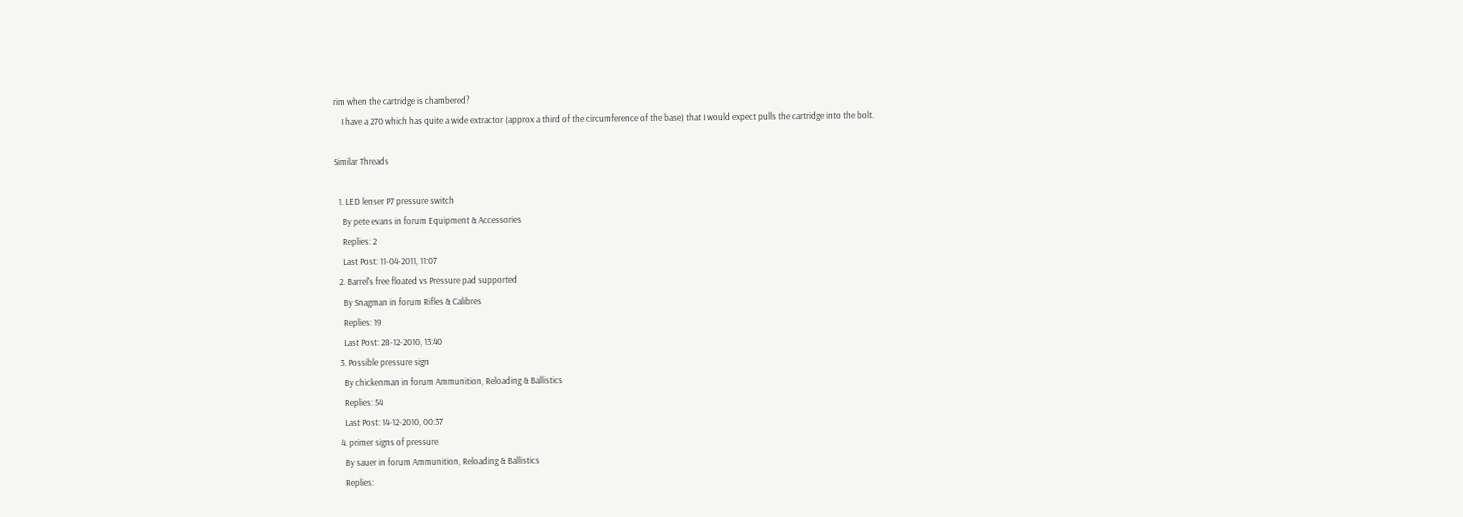rim when the cartridge is chambered?
    I have a 270 which has quite a wide extractor (approx a third of the circumference of the base) that I would expect pulls the cartridge into the bolt.

Similar Threads

  1. LED lenser P7 pressure switch
    By pete evans in forum Equipment & Accessories
    Replies: 2
    Last Post: 11-04-2011, 11:07
  2. Barrel's free floated vs Pressure pad supported
    By Snagman in forum Rifles & Calibres
    Replies: 19
    Last Post: 28-12-2010, 13:40
  3. Possible pressure sign
    By chickenman in forum Ammunition, Reloading & Ballistics
    Replies: 54
    Last Post: 14-12-2010, 00:37
  4. primer signs of pressure
    By sauer in forum Ammunition, Reloading & Ballistics
    Replies: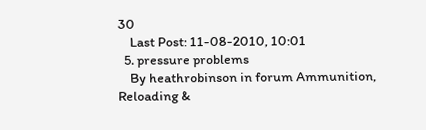30
    Last Post: 11-08-2010, 10:01
  5. pressure problems
    By heathrobinson in forum Ammunition, Reloading &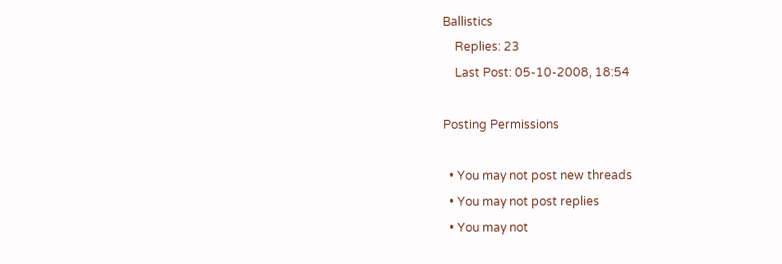Ballistics
    Replies: 23
    Last Post: 05-10-2008, 18:54

Posting Permissions

  • You may not post new threads
  • You may not post replies
  • You may not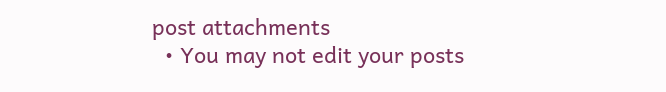post attachments
  • You may not edit your posts